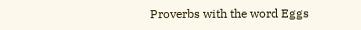Proverbs with the word Eggs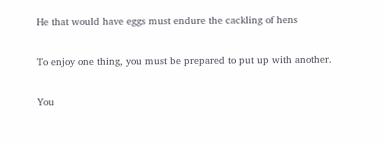He that would have eggs must endure the cackling of hens

To enjoy one thing, you must be prepared to put up with another.

You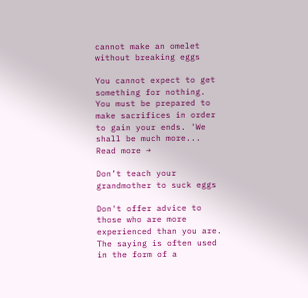cannot make an omelet without breaking eggs

You cannot expect to get something for nothing. You must be prepared to make sacrifices in order to gain your ends. 'We shall be much more... Read more →

Don’t teach your grandmother to suck eggs

Don't offer advice to those who are more experienced than you are. The saying is often used in the form of a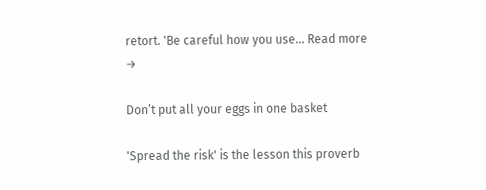retort. 'Be careful how you use... Read more →

Don’t put all your eggs in one basket

'Spread the risk' is the lesson this proverb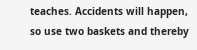teaches. Accidents will happen, so use two baskets and thereby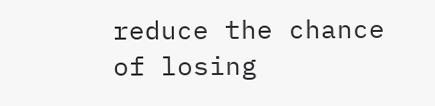reduce the chance of losing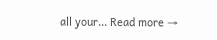all your... Read more →